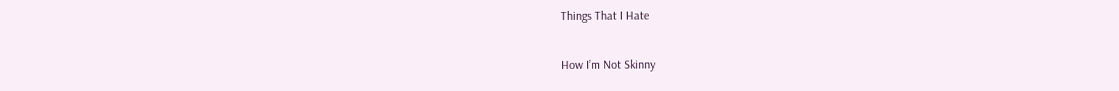Things That I Hate

How I’m Not Skinny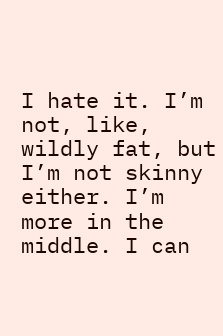I hate it. I’m not, like, wildly fat, but I’m not skinny either. I’m more in the middle. I can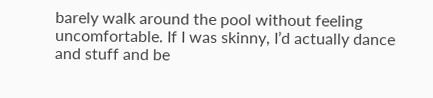barely walk around the pool without feeling uncomfortable. If I was skinny, I’d actually dance and stuff and be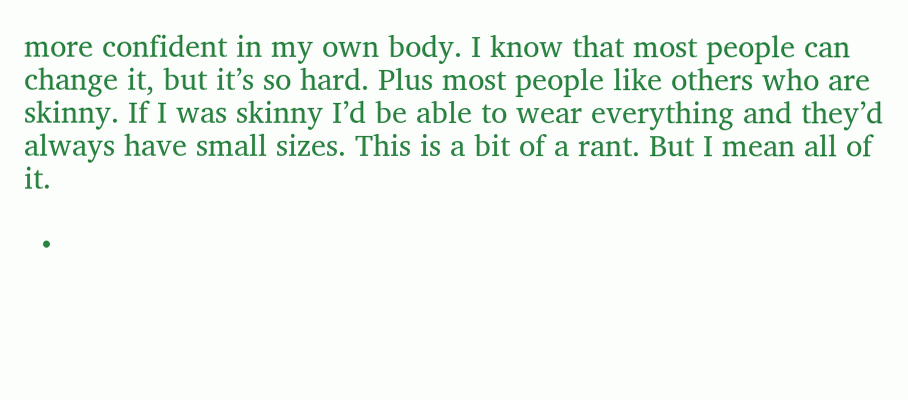more confident in my own body. I know that most people can change it, but it’s so hard. Plus most people like others who are skinny. If I was skinny I’d be able to wear everything and they’d always have small sizes. This is a bit of a rant. But I mean all of it.

  •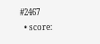#2467
  • score: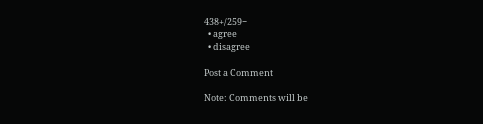438+/259−
  • agree
  • disagree

Post a Comment

Note: Comments will be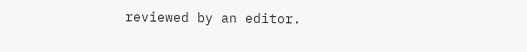reviewed by an editor.